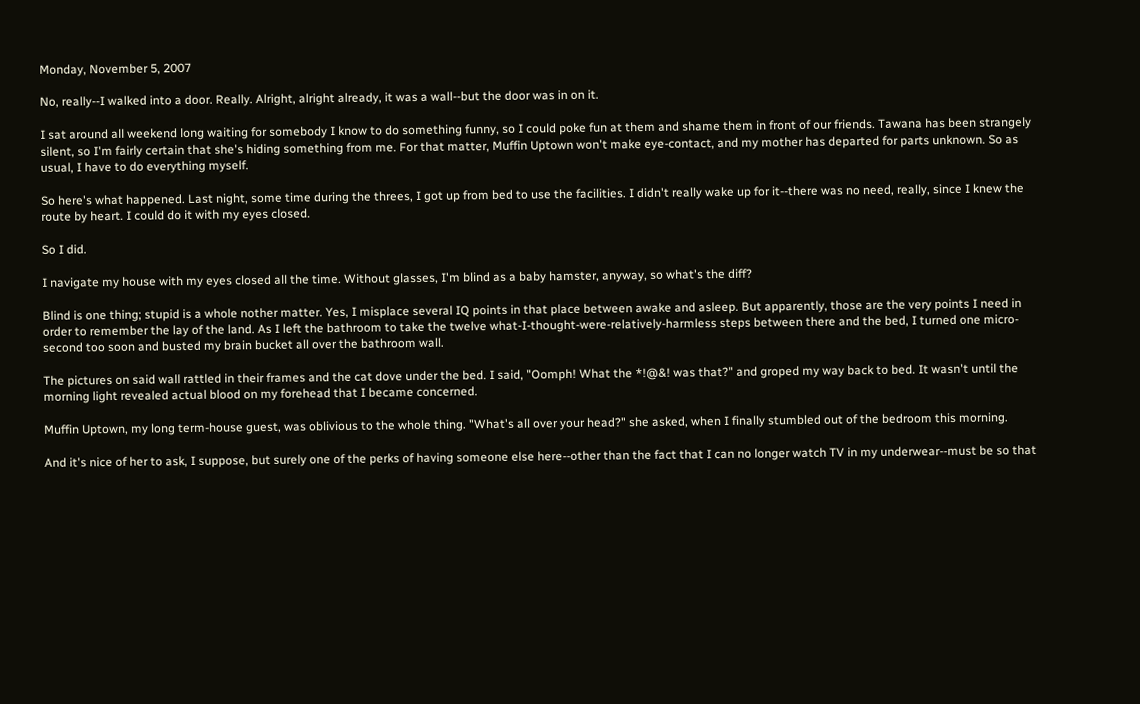Monday, November 5, 2007

No, really--I walked into a door. Really. Alright, alright already, it was a wall--but the door was in on it.

I sat around all weekend long waiting for somebody I know to do something funny, so I could poke fun at them and shame them in front of our friends. Tawana has been strangely silent, so I'm fairly certain that she's hiding something from me. For that matter, Muffin Uptown won't make eye-contact, and my mother has departed for parts unknown. So as usual, I have to do everything myself.

So here's what happened. Last night, some time during the threes, I got up from bed to use the facilities. I didn't really wake up for it--there was no need, really, since I knew the route by heart. I could do it with my eyes closed.

So I did.

I navigate my house with my eyes closed all the time. Without glasses, I'm blind as a baby hamster, anyway, so what's the diff?

Blind is one thing; stupid is a whole nother matter. Yes, I misplace several IQ points in that place between awake and asleep. But apparently, those are the very points I need in order to remember the lay of the land. As I left the bathroom to take the twelve what-I-thought-were-relatively-harmless steps between there and the bed, I turned one micro-second too soon and busted my brain bucket all over the bathroom wall.

The pictures on said wall rattled in their frames and the cat dove under the bed. I said, "Oomph! What the *!@&! was that?" and groped my way back to bed. It wasn't until the morning light revealed actual blood on my forehead that I became concerned.

Muffin Uptown, my long term-house guest, was oblivious to the whole thing. "What's all over your head?" she asked, when I finally stumbled out of the bedroom this morning.

And it's nice of her to ask, I suppose, but surely one of the perks of having someone else here--other than the fact that I can no longer watch TV in my underwear--must be so that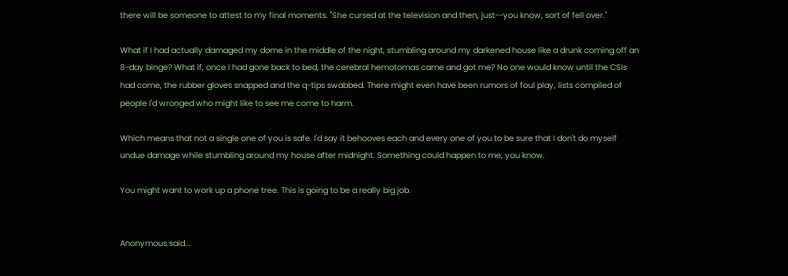there will be someone to attest to my final moments. "She cursed at the television and then, just--you know, sort of fell over."

What if I had actually damaged my dome in the middle of the night, stumbling around my darkened house like a drunk coming off an 8-day binge? What if, once I had gone back to bed, the cerebral hemotomas came and got me? No one would know until the CSIs had come, the rubber gloves snapped and the q-tips swabbed. There might even have been rumors of foul play, lists compiled of people I'd wronged who might like to see me come to harm.

Which means that not a single one of you is safe. I'd say it behooves each and every one of you to be sure that I don't do myself undue damage while stumbling around my house after midnight. Something could happen to me, you know.

You might want to work up a phone tree. This is going to be a really big job.


Anonymous said...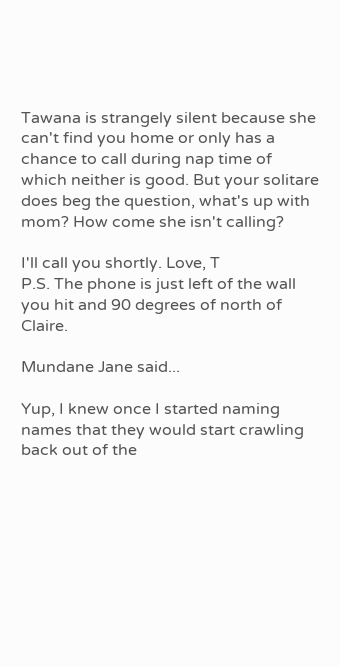Tawana is strangely silent because she can't find you home or only has a chance to call during nap time of which neither is good. But your solitare does beg the question, what's up with mom? How come she isn't calling?

I'll call you shortly. Love, T
P.S. The phone is just left of the wall you hit and 90 degrees of north of Claire.

Mundane Jane said...

Yup, I knew once I started naming names that they would start crawling back out of the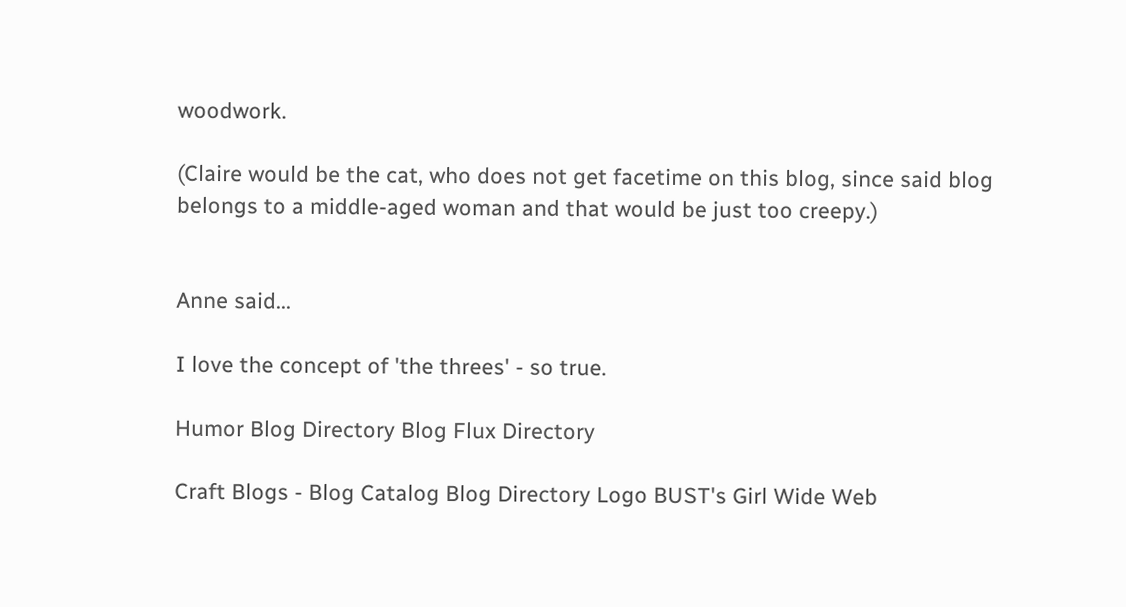woodwork.

(Claire would be the cat, who does not get facetime on this blog, since said blog belongs to a middle-aged woman and that would be just too creepy.)


Anne said...

I love the concept of 'the threes' - so true.

Humor Blog Directory Blog Flux Directory

Craft Blogs - Blog Catalog Blog Directory Logo BUST's Girl Wide Web